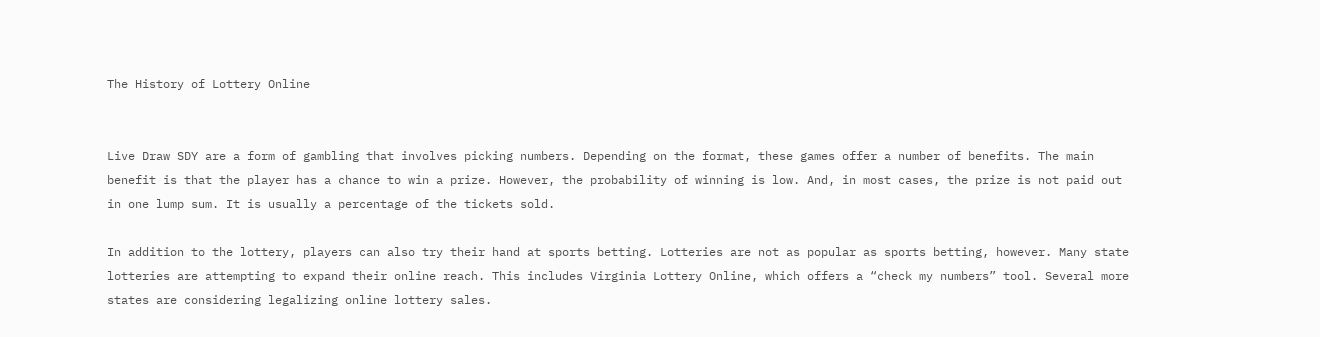The History of Lottery Online


Live Draw SDY are a form of gambling that involves picking numbers. Depending on the format, these games offer a number of benefits. The main benefit is that the player has a chance to win a prize. However, the probability of winning is low. And, in most cases, the prize is not paid out in one lump sum. It is usually a percentage of the tickets sold.

In addition to the lottery, players can also try their hand at sports betting. Lotteries are not as popular as sports betting, however. Many state lotteries are attempting to expand their online reach. This includes Virginia Lottery Online, which offers a “check my numbers” tool. Several more states are considering legalizing online lottery sales.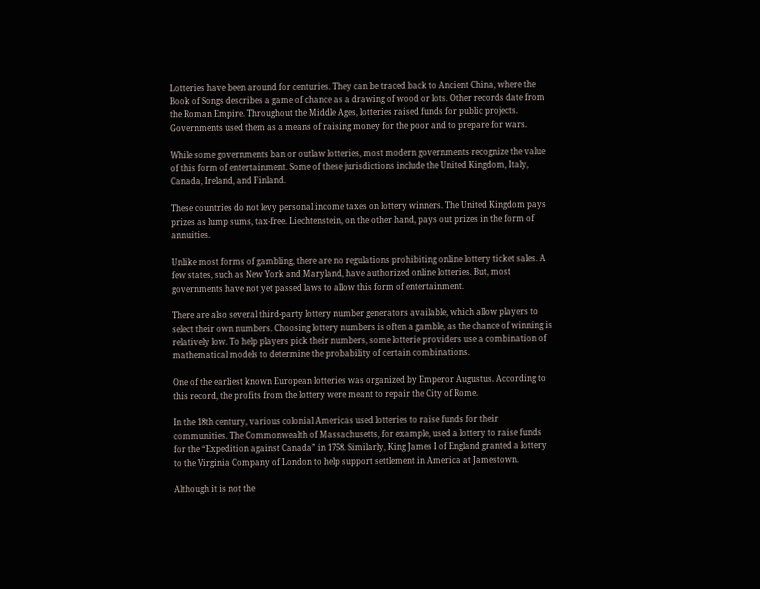Lotteries have been around for centuries. They can be traced back to Ancient China, where the Book of Songs describes a game of chance as a drawing of wood or lots. Other records date from the Roman Empire. Throughout the Middle Ages, lotteries raised funds for public projects. Governments used them as a means of raising money for the poor and to prepare for wars.

While some governments ban or outlaw lotteries, most modern governments recognize the value of this form of entertainment. Some of these jurisdictions include the United Kingdom, Italy, Canada, Ireland, and Finland.

These countries do not levy personal income taxes on lottery winners. The United Kingdom pays prizes as lump sums, tax-free. Liechtenstein, on the other hand, pays out prizes in the form of annuities.

Unlike most forms of gambling, there are no regulations prohibiting online lottery ticket sales. A few states, such as New York and Maryland, have authorized online lotteries. But, most governments have not yet passed laws to allow this form of entertainment.

There are also several third-party lottery number generators available, which allow players to select their own numbers. Choosing lottery numbers is often a gamble, as the chance of winning is relatively low. To help players pick their numbers, some lotterie providers use a combination of mathematical models to determine the probability of certain combinations.

One of the earliest known European lotteries was organized by Emperor Augustus. According to this record, the profits from the lottery were meant to repair the City of Rome.

In the 18th century, various colonial Americas used lotteries to raise funds for their communities. The Commonwealth of Massachusetts, for example, used a lottery to raise funds for the “Expedition against Canada” in 1758. Similarly, King James I of England granted a lottery to the Virginia Company of London to help support settlement in America at Jamestown.

Although it is not the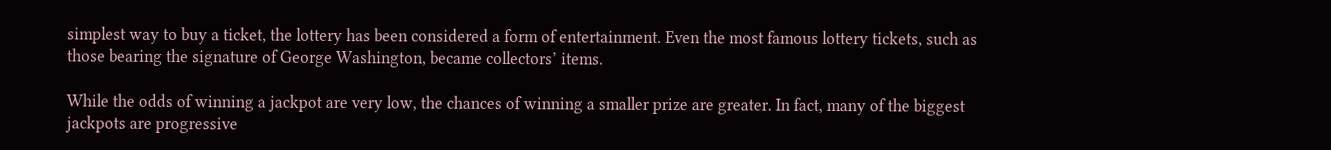simplest way to buy a ticket, the lottery has been considered a form of entertainment. Even the most famous lottery tickets, such as those bearing the signature of George Washington, became collectors’ items.

While the odds of winning a jackpot are very low, the chances of winning a smaller prize are greater. In fact, many of the biggest jackpots are progressive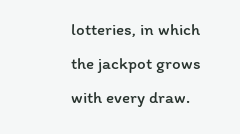lotteries, in which the jackpot grows with every draw.